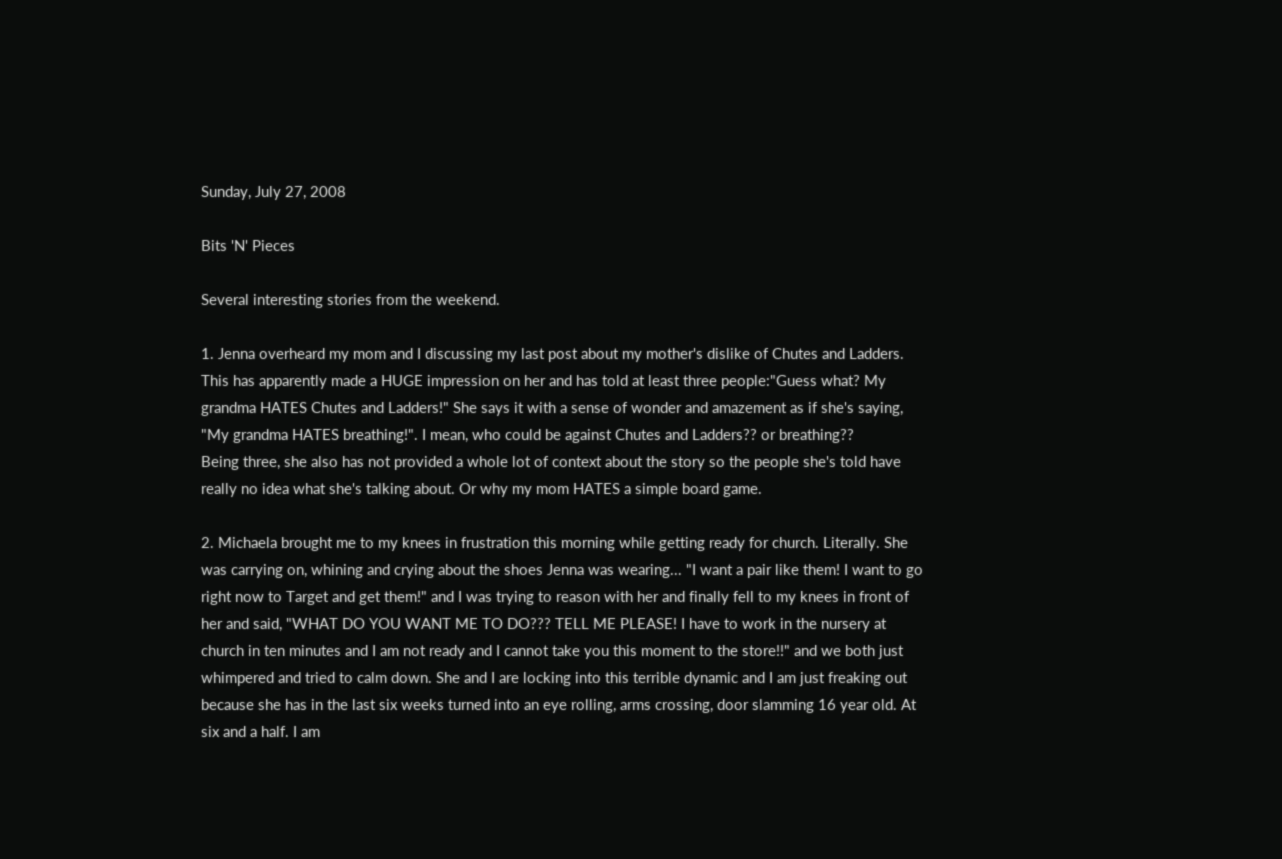Sunday, July 27, 2008

Bits 'N' Pieces

Several interesting stories from the weekend.

1. Jenna overheard my mom and I discussing my last post about my mother's dislike of Chutes and Ladders. This has apparently made a HUGE impression on her and has told at least three people:"Guess what? My grandma HATES Chutes and Ladders!" She says it with a sense of wonder and amazement as if she's saying, "My grandma HATES breathing!". I mean, who could be against Chutes and Ladders?? or breathing??
Being three, she also has not provided a whole lot of context about the story so the people she's told have really no idea what she's talking about. Or why my mom HATES a simple board game.

2. Michaela brought me to my knees in frustration this morning while getting ready for church. Literally. She was carrying on, whining and crying about the shoes Jenna was wearing... "I want a pair like them! I want to go right now to Target and get them!" and I was trying to reason with her and finally fell to my knees in front of her and said, "WHAT DO YOU WANT ME TO DO??? TELL ME PLEASE! I have to work in the nursery at church in ten minutes and I am not ready and I cannot take you this moment to the store!!" and we both just whimpered and tried to calm down. She and I are locking into this terrible dynamic and I am just freaking out because she has in the last six weeks turned into an eye rolling, arms crossing, door slamming 16 year old. At six and a half. I am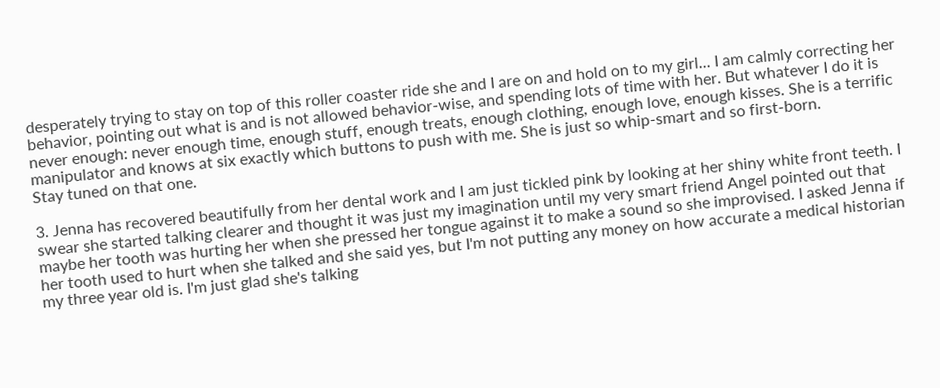desperately trying to stay on top of this roller coaster ride she and I are on and hold on to my girl... I am calmly correcting her behavior, pointing out what is and is not allowed behavior-wise, and spending lots of time with her. But whatever I do it is never enough: never enough time, enough stuff, enough treats, enough clothing, enough love, enough kisses. She is a terrific manipulator and knows at six exactly which buttons to push with me. She is just so whip-smart and so first-born.
Stay tuned on that one.

3. Jenna has recovered beautifully from her dental work and I am just tickled pink by looking at her shiny white front teeth. I swear she started talking clearer and thought it was just my imagination until my very smart friend Angel pointed out that maybe her tooth was hurting her when she pressed her tongue against it to make a sound so she improvised. I asked Jenna if her tooth used to hurt when she talked and she said yes, but I'm not putting any money on how accurate a medical historian my three year old is. I'm just glad she's talking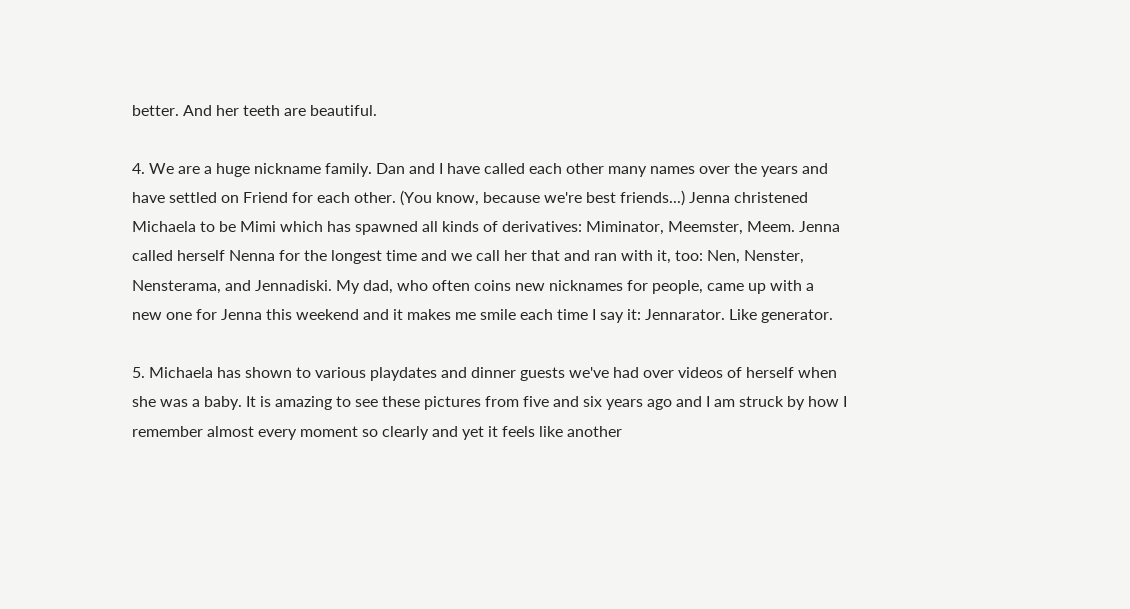better. And her teeth are beautiful.

4. We are a huge nickname family. Dan and I have called each other many names over the years and have settled on Friend for each other. (You know, because we're best friends...) Jenna christened Michaela to be Mimi which has spawned all kinds of derivatives: Miminator, Meemster, Meem. Jenna called herself Nenna for the longest time and we call her that and ran with it, too: Nen, Nenster, Nensterama, and Jennadiski. My dad, who often coins new nicknames for people, came up with a new one for Jenna this weekend and it makes me smile each time I say it: Jennarator. Like generator.

5. Michaela has shown to various playdates and dinner guests we've had over videos of herself when she was a baby. It is amazing to see these pictures from five and six years ago and I am struck by how I remember almost every moment so clearly and yet it feels like another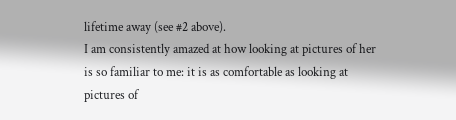lifetime away (see #2 above).
I am consistently amazed at how looking at pictures of her is so familiar to me: it is as comfortable as looking at pictures of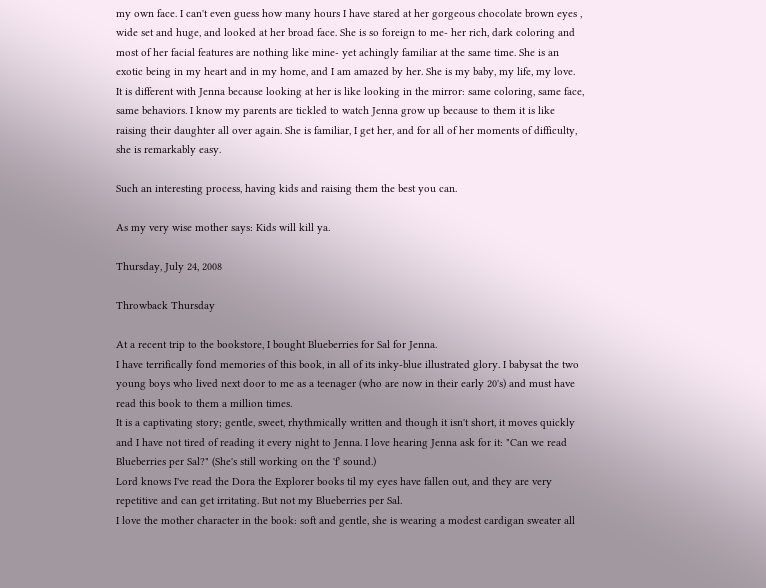my own face. I can't even guess how many hours I have stared at her gorgeous chocolate brown eyes , wide set and huge, and looked at her broad face. She is so foreign to me- her rich, dark coloring and most of her facial features are nothing like mine- yet achingly familiar at the same time. She is an exotic being in my heart and in my home, and I am amazed by her. She is my baby, my life, my love.
It is different with Jenna because looking at her is like looking in the mirror: same coloring, same face, same behaviors. I know my parents are tickled to watch Jenna grow up because to them it is like raising their daughter all over again. She is familiar, I get her, and for all of her moments of difficulty, she is remarkably easy.

Such an interesting process, having kids and raising them the best you can.

As my very wise mother says: Kids will kill ya.

Thursday, July 24, 2008

Throwback Thursday

At a recent trip to the bookstore, I bought Blueberries for Sal for Jenna.
I have terrifically fond memories of this book, in all of its inky-blue illustrated glory. I babysat the two young boys who lived next door to me as a teenager (who are now in their early 20's) and must have read this book to them a million times.
It is a captivating story; gentle, sweet, rhythmically written and though it isn't short, it moves quickly and I have not tired of reading it every night to Jenna. I love hearing Jenna ask for it: "Can we read Blueberries per Sal?" (She's still working on the 'f' sound.)
Lord knows I've read the Dora the Explorer books til my eyes have fallen out, and they are very repetitive and can get irritating. But not my Blueberries per Sal.
I love the mother character in the book: soft and gentle, she is wearing a modest cardigan sweater all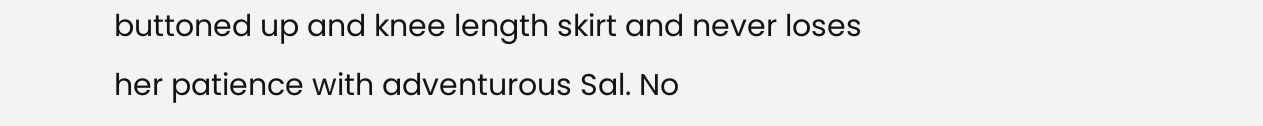buttoned up and knee length skirt and never loses her patience with adventurous Sal. No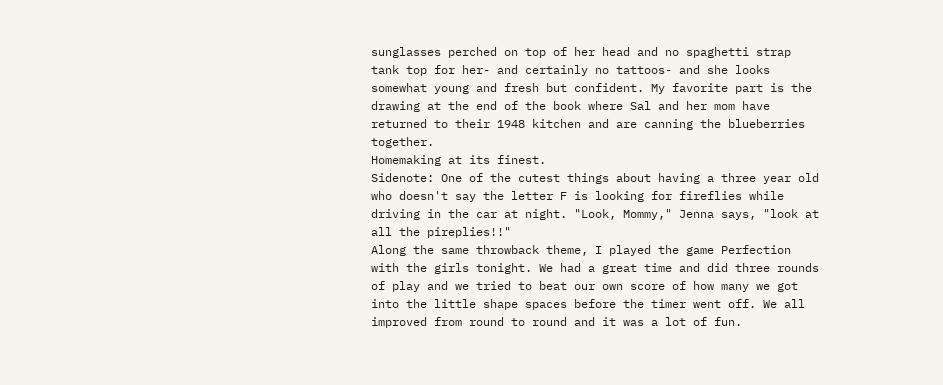sunglasses perched on top of her head and no spaghetti strap tank top for her- and certainly no tattoos- and she looks somewhat young and fresh but confident. My favorite part is the drawing at the end of the book where Sal and her mom have returned to their 1948 kitchen and are canning the blueberries together.
Homemaking at its finest.
Sidenote: One of the cutest things about having a three year old who doesn't say the letter F is looking for fireflies while driving in the car at night. "Look, Mommy," Jenna says, "look at all the pireplies!!"
Along the same throwback theme, I played the game Perfection with the girls tonight. We had a great time and did three rounds of play and we tried to beat our own score of how many we got into the little shape spaces before the timer went off. We all improved from round to round and it was a lot of fun.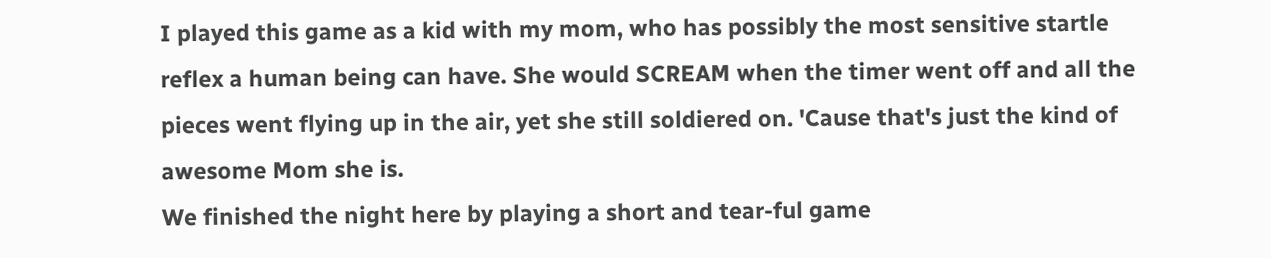I played this game as a kid with my mom, who has possibly the most sensitive startle reflex a human being can have. She would SCREAM when the timer went off and all the pieces went flying up in the air, yet she still soldiered on. 'Cause that's just the kind of awesome Mom she is.
We finished the night here by playing a short and tear-ful game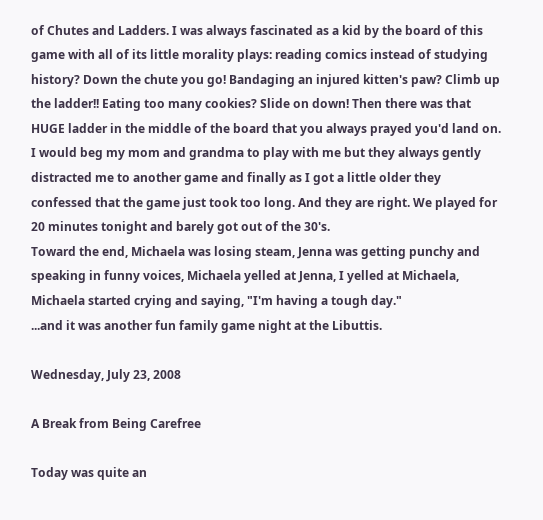of Chutes and Ladders. I was always fascinated as a kid by the board of this game with all of its little morality plays: reading comics instead of studying history? Down the chute you go! Bandaging an injured kitten's paw? Climb up the ladder!! Eating too many cookies? Slide on down! Then there was that HUGE ladder in the middle of the board that you always prayed you'd land on. I would beg my mom and grandma to play with me but they always gently distracted me to another game and finally as I got a little older they confessed that the game just took too long. And they are right. We played for 20 minutes tonight and barely got out of the 30's.
Toward the end, Michaela was losing steam, Jenna was getting punchy and speaking in funny voices, Michaela yelled at Jenna, I yelled at Michaela, Michaela started crying and saying, "I'm having a tough day."
...and it was another fun family game night at the Libuttis.

Wednesday, July 23, 2008

A Break from Being Carefree

Today was quite an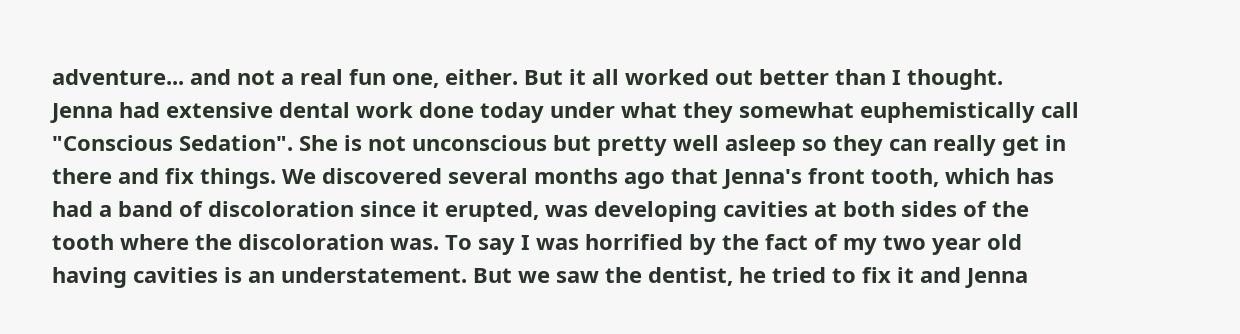adventure... and not a real fun one, either. But it all worked out better than I thought.
Jenna had extensive dental work done today under what they somewhat euphemistically call "Conscious Sedation". She is not unconscious but pretty well asleep so they can really get in there and fix things. We discovered several months ago that Jenna's front tooth, which has had a band of discoloration since it erupted, was developing cavities at both sides of the tooth where the discoloration was. To say I was horrified by the fact of my two year old having cavities is an understatement. But we saw the dentist, he tried to fix it and Jenna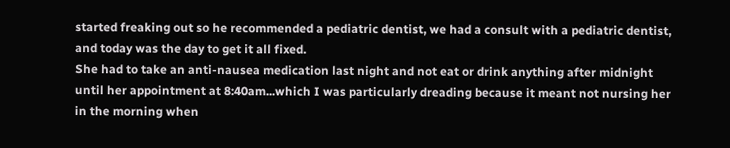started freaking out so he recommended a pediatric dentist, we had a consult with a pediatric dentist, and today was the day to get it all fixed.
She had to take an anti-nausea medication last night and not eat or drink anything after midnight until her appointment at 8:40am...which I was particularly dreading because it meant not nursing her in the morning when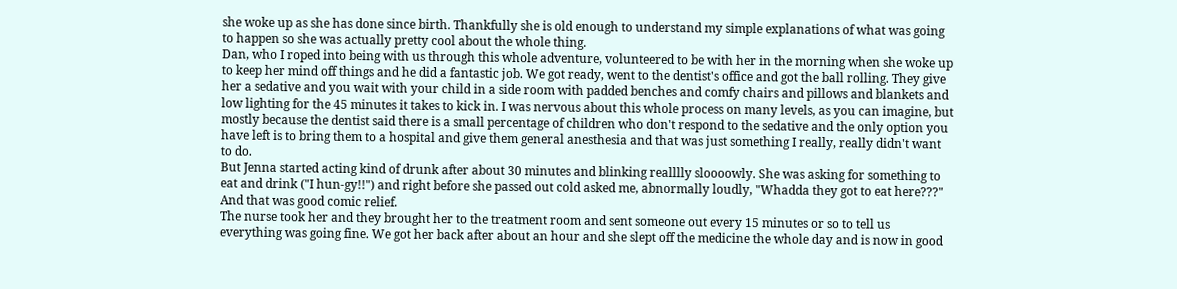she woke up as she has done since birth. Thankfully she is old enough to understand my simple explanations of what was going to happen so she was actually pretty cool about the whole thing.
Dan, who I roped into being with us through this whole adventure, volunteered to be with her in the morning when she woke up to keep her mind off things and he did a fantastic job. We got ready, went to the dentist's office and got the ball rolling. They give her a sedative and you wait with your child in a side room with padded benches and comfy chairs and pillows and blankets and low lighting for the 45 minutes it takes to kick in. I was nervous about this whole process on many levels, as you can imagine, but mostly because the dentist said there is a small percentage of children who don't respond to the sedative and the only option you have left is to bring them to a hospital and give them general anesthesia and that was just something I really, really didn't want to do.
But Jenna started acting kind of drunk after about 30 minutes and blinking realllly sloooowly. She was asking for something to eat and drink ("I hun-gy!!") and right before she passed out cold asked me, abnormally loudly, "Whadda they got to eat here???" And that was good comic relief.
The nurse took her and they brought her to the treatment room and sent someone out every 15 minutes or so to tell us everything was going fine. We got her back after about an hour and she slept off the medicine the whole day and is now in good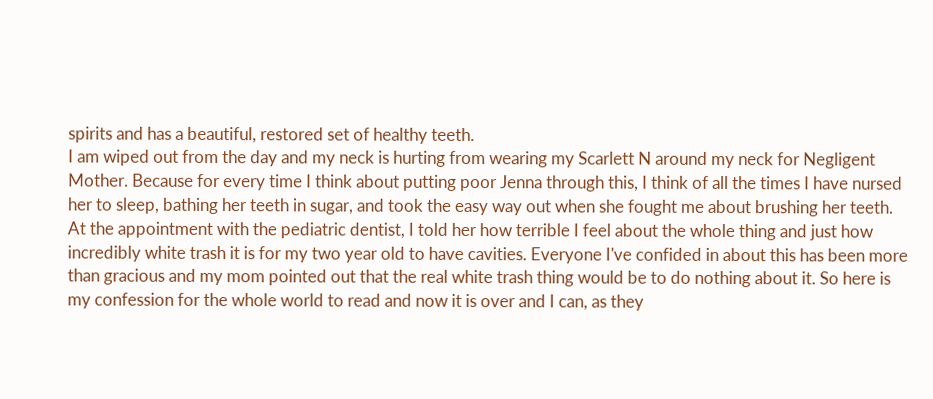spirits and has a beautiful, restored set of healthy teeth.
I am wiped out from the day and my neck is hurting from wearing my Scarlett N around my neck for Negligent Mother. Because for every time I think about putting poor Jenna through this, I think of all the times I have nursed her to sleep, bathing her teeth in sugar, and took the easy way out when she fought me about brushing her teeth. At the appointment with the pediatric dentist, I told her how terrible I feel about the whole thing and just how incredibly white trash it is for my two year old to have cavities. Everyone I've confided in about this has been more than gracious and my mom pointed out that the real white trash thing would be to do nothing about it. So here is my confession for the whole world to read and now it is over and I can, as they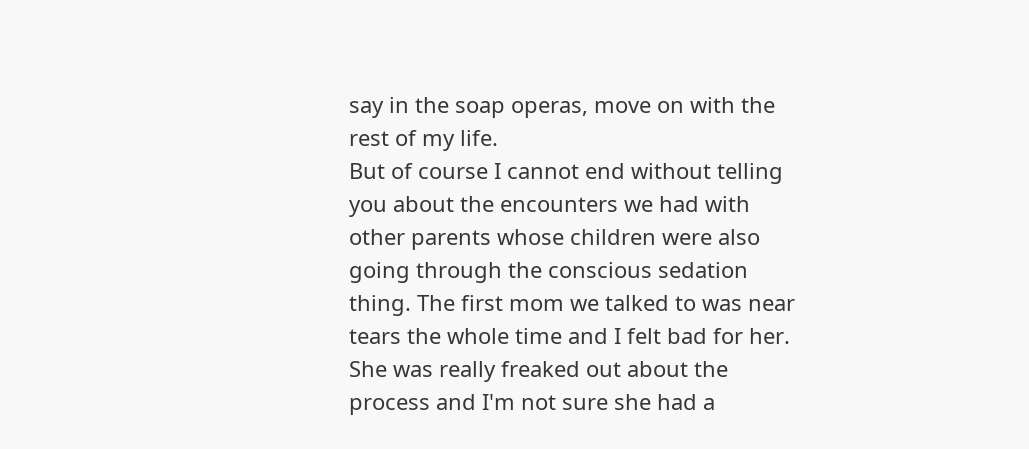say in the soap operas, move on with the rest of my life.
But of course I cannot end without telling you about the encounters we had with other parents whose children were also going through the conscious sedation thing. The first mom we talked to was near tears the whole time and I felt bad for her. She was really freaked out about the process and I'm not sure she had a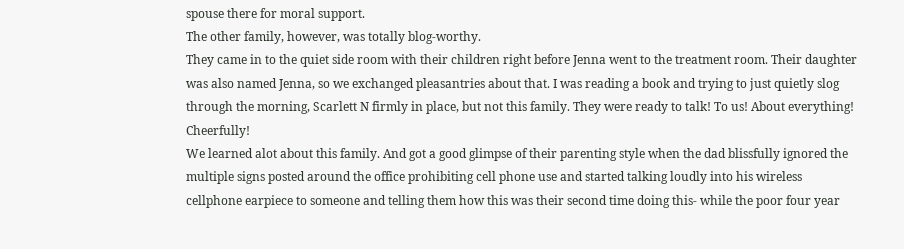spouse there for moral support.
The other family, however, was totally blog-worthy.
They came in to the quiet side room with their children right before Jenna went to the treatment room. Their daughter was also named Jenna, so we exchanged pleasantries about that. I was reading a book and trying to just quietly slog through the morning, Scarlett N firmly in place, but not this family. They were ready to talk! To us! About everything! Cheerfully!
We learned alot about this family. And got a good glimpse of their parenting style when the dad blissfully ignored the multiple signs posted around the office prohibiting cell phone use and started talking loudly into his wireless cellphone earpiece to someone and telling them how this was their second time doing this- while the poor four year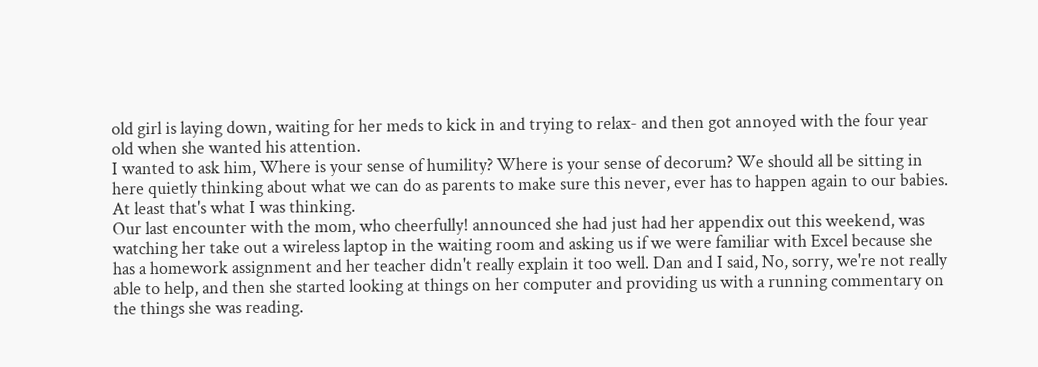old girl is laying down, waiting for her meds to kick in and trying to relax- and then got annoyed with the four year old when she wanted his attention.
I wanted to ask him, Where is your sense of humility? Where is your sense of decorum? We should all be sitting in here quietly thinking about what we can do as parents to make sure this never, ever has to happen again to our babies. At least that's what I was thinking.
Our last encounter with the mom, who cheerfully! announced she had just had her appendix out this weekend, was watching her take out a wireless laptop in the waiting room and asking us if we were familiar with Excel because she has a homework assignment and her teacher didn't really explain it too well. Dan and I said, No, sorry, we're not really able to help, and then she started looking at things on her computer and providing us with a running commentary on the things she was reading.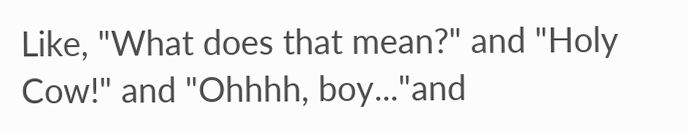Like, "What does that mean?" and "Holy Cow!" and "Ohhhh, boy..."and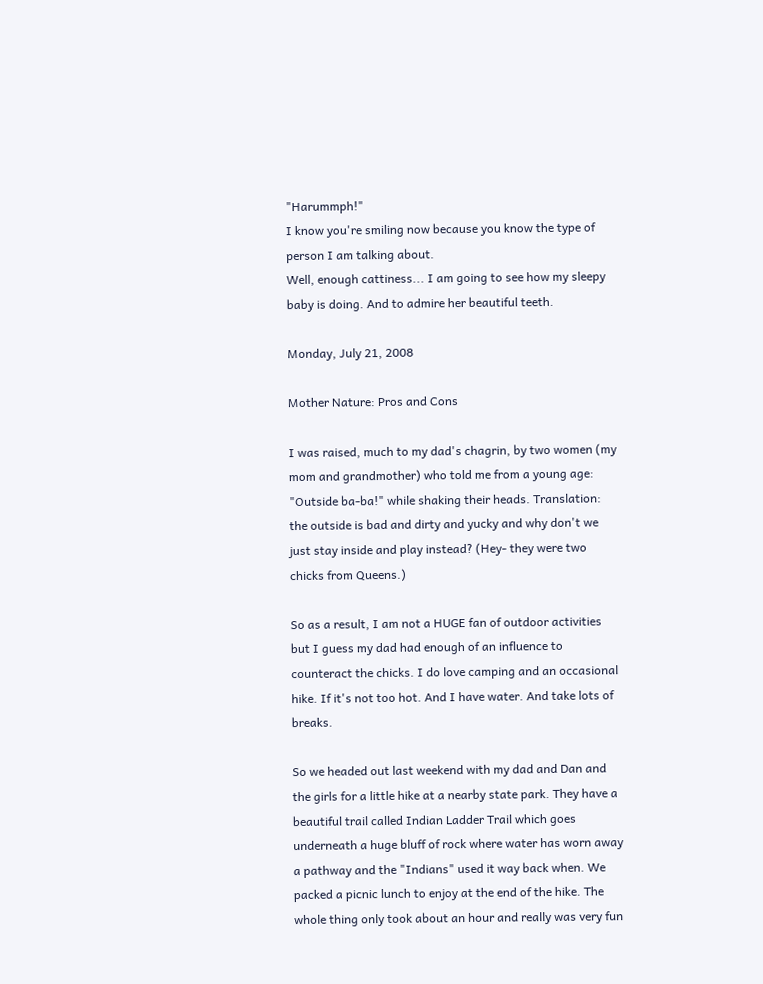"Harummph!"
I know you're smiling now because you know the type of person I am talking about.
Well, enough cattiness... I am going to see how my sleepy baby is doing. And to admire her beautiful teeth.

Monday, July 21, 2008

Mother Nature: Pros and Cons

I was raised, much to my dad's chagrin, by two women (my mom and grandmother) who told me from a young age: "Outside ba-ba!" while shaking their heads. Translation: the outside is bad and dirty and yucky and why don't we just stay inside and play instead? (Hey- they were two chicks from Queens.)

So as a result, I am not a HUGE fan of outdoor activities but I guess my dad had enough of an influence to counteract the chicks. I do love camping and an occasional hike. If it's not too hot. And I have water. And take lots of breaks.

So we headed out last weekend with my dad and Dan and the girls for a little hike at a nearby state park. They have a beautiful trail called Indian Ladder Trail which goes underneath a huge bluff of rock where water has worn away a pathway and the "Indians" used it way back when. We packed a picnic lunch to enjoy at the end of the hike. The whole thing only took about an hour and really was very fun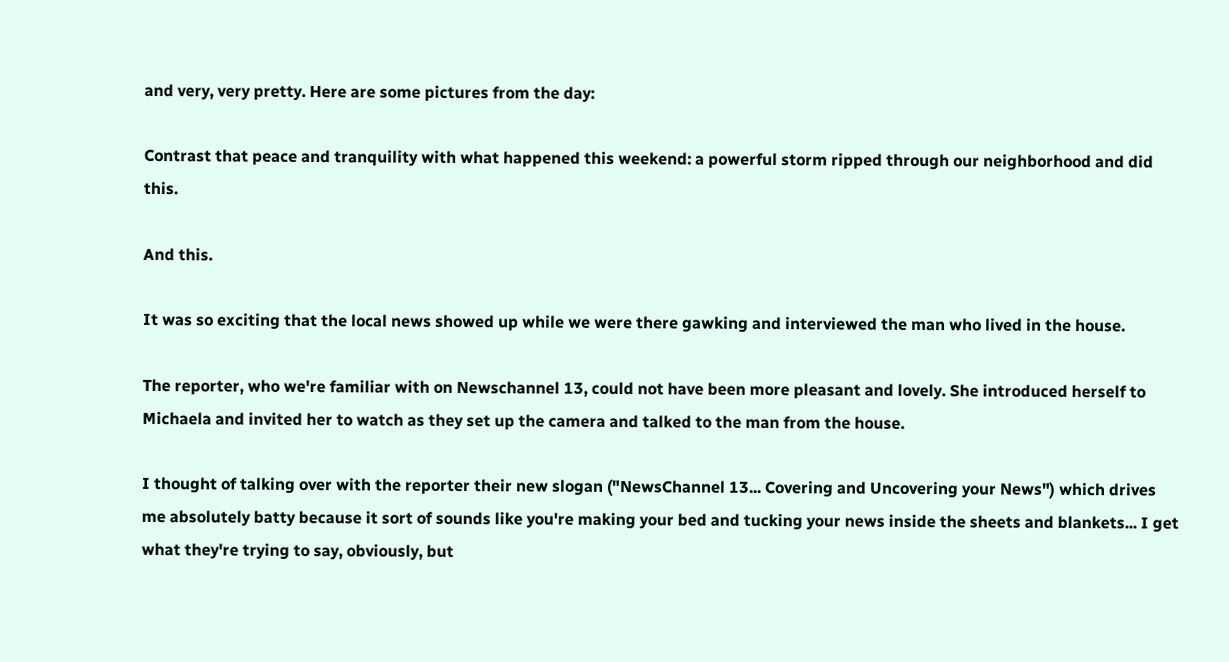and very, very pretty. Here are some pictures from the day:

Contrast that peace and tranquility with what happened this weekend: a powerful storm ripped through our neighborhood and did this.

And this.

It was so exciting that the local news showed up while we were there gawking and interviewed the man who lived in the house.

The reporter, who we're familiar with on Newschannel 13, could not have been more pleasant and lovely. She introduced herself to Michaela and invited her to watch as they set up the camera and talked to the man from the house.

I thought of talking over with the reporter their new slogan ("NewsChannel 13... Covering and Uncovering your News") which drives me absolutely batty because it sort of sounds like you're making your bed and tucking your news inside the sheets and blankets... I get what they're trying to say, obviously, but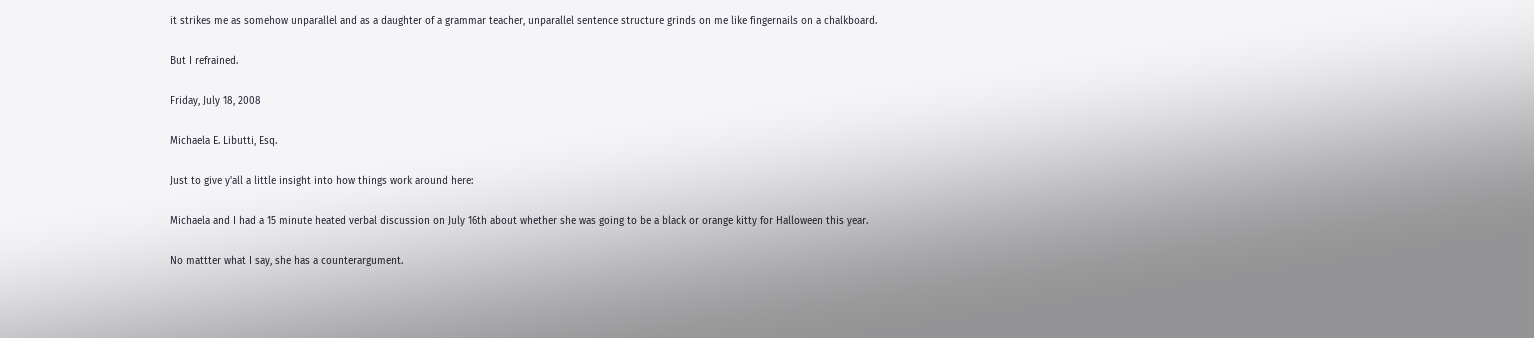it strikes me as somehow unparallel and as a daughter of a grammar teacher, unparallel sentence structure grinds on me like fingernails on a chalkboard.

But I refrained.

Friday, July 18, 2008

Michaela E. Libutti, Esq.

Just to give y'all a little insight into how things work around here:

Michaela and I had a 15 minute heated verbal discussion on July 16th about whether she was going to be a black or orange kitty for Halloween this year.

No mattter what I say, she has a counterargument.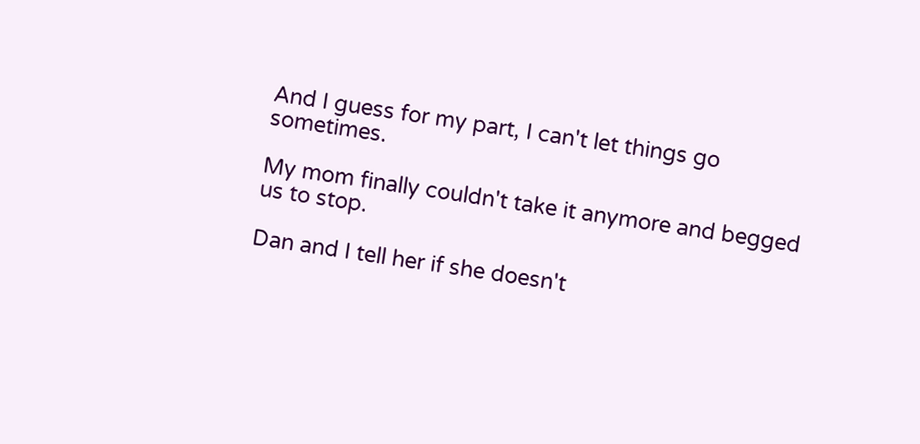And I guess for my part, I can't let things go sometimes.

My mom finally couldn't take it anymore and begged us to stop.

Dan and I tell her if she doesn't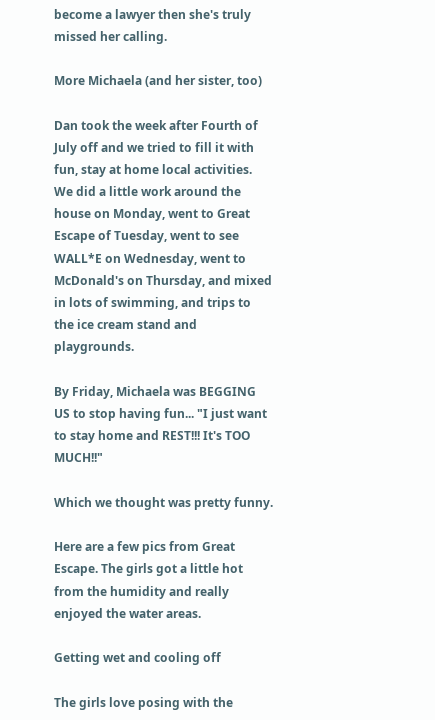become a lawyer then she's truly missed her calling.

More Michaela (and her sister, too)

Dan took the week after Fourth of July off and we tried to fill it with fun, stay at home local activities. We did a little work around the house on Monday, went to Great Escape of Tuesday, went to see WALL*E on Wednesday, went to McDonald's on Thursday, and mixed in lots of swimming, and trips to the ice cream stand and playgrounds.

By Friday, Michaela was BEGGING US to stop having fun... "I just want to stay home and REST!!! It's TOO MUCH!!"

Which we thought was pretty funny.

Here are a few pics from Great Escape. The girls got a little hot from the humidity and really enjoyed the water areas.

Getting wet and cooling off

The girls love posing with the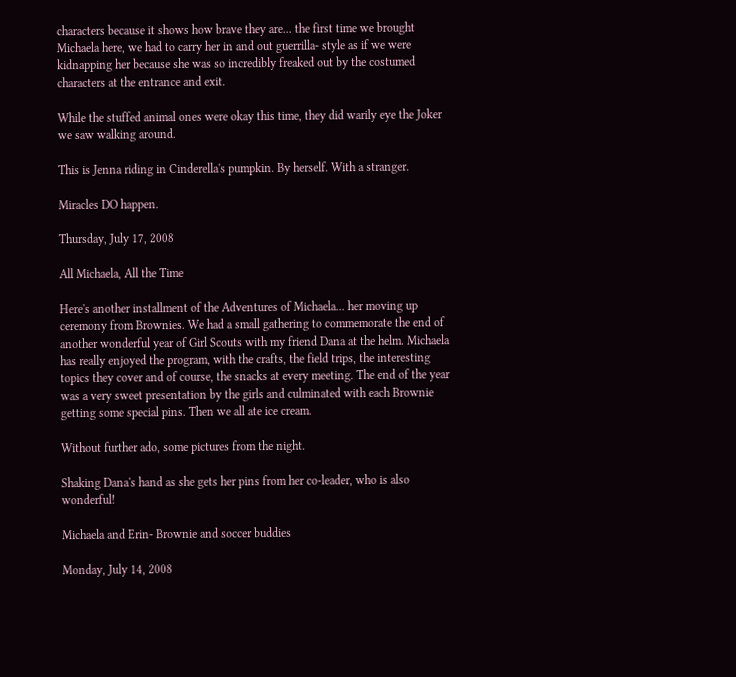characters because it shows how brave they are... the first time we brought Michaela here, we had to carry her in and out guerrilla- style as if we were kidnapping her because she was so incredibly freaked out by the costumed characters at the entrance and exit.

While the stuffed animal ones were okay this time, they did warily eye the Joker we saw walking around.

This is Jenna riding in Cinderella's pumpkin. By herself. With a stranger.

Miracles DO happen.

Thursday, July 17, 2008

All Michaela, All the Time

Here's another installment of the Adventures of Michaela... her moving up ceremony from Brownies. We had a small gathering to commemorate the end of another wonderful year of Girl Scouts with my friend Dana at the helm. Michaela has really enjoyed the program, with the crafts, the field trips, the interesting topics they cover and of course, the snacks at every meeting. The end of the year was a very sweet presentation by the girls and culminated with each Brownie getting some special pins. Then we all ate ice cream.

Without further ado, some pictures from the night.

Shaking Dana's hand as she gets her pins from her co-leader, who is also wonderful!

Michaela and Erin- Brownie and soccer buddies

Monday, July 14, 2008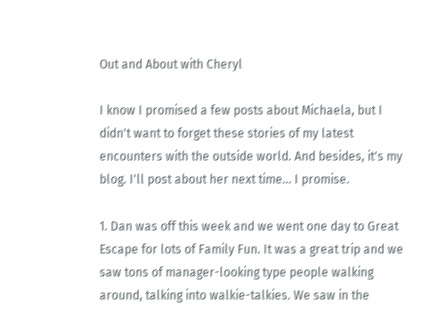Out and About with Cheryl

I know I promised a few posts about Michaela, but I didn't want to forget these stories of my latest encounters with the outside world. And besides, it's my blog. I'll post about her next time... I promise.

1. Dan was off this week and we went one day to Great Escape for lots of Family Fun. It was a great trip and we saw tons of manager-looking type people walking around, talking into walkie-talkies. We saw in the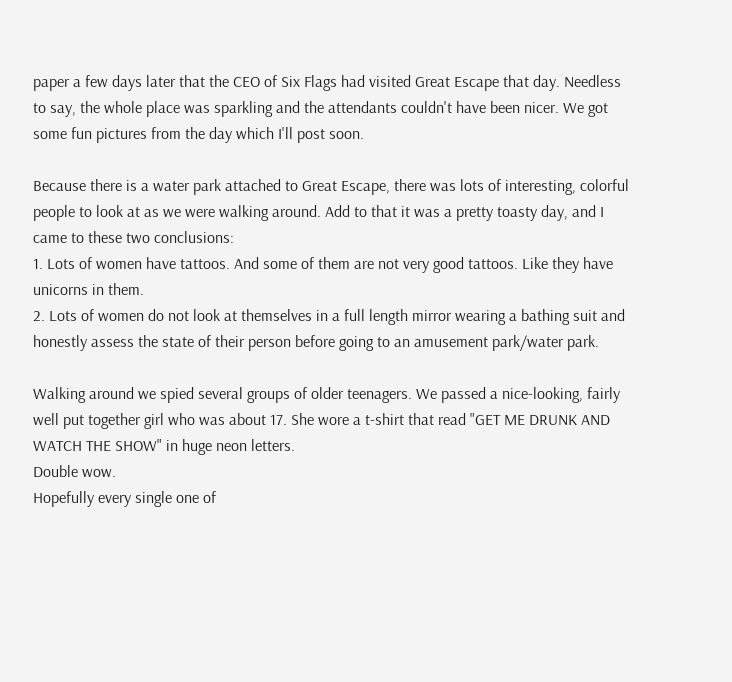paper a few days later that the CEO of Six Flags had visited Great Escape that day. Needless to say, the whole place was sparkling and the attendants couldn't have been nicer. We got some fun pictures from the day which I'll post soon.

Because there is a water park attached to Great Escape, there was lots of interesting, colorful people to look at as we were walking around. Add to that it was a pretty toasty day, and I came to these two conclusions:
1. Lots of women have tattoos. And some of them are not very good tattoos. Like they have unicorns in them.
2. Lots of women do not look at themselves in a full length mirror wearing a bathing suit and honestly assess the state of their person before going to an amusement park/water park.

Walking around we spied several groups of older teenagers. We passed a nice-looking, fairly well put together girl who was about 17. She wore a t-shirt that read "GET ME DRUNK AND WATCH THE SHOW" in huge neon letters.
Double wow.
Hopefully every single one of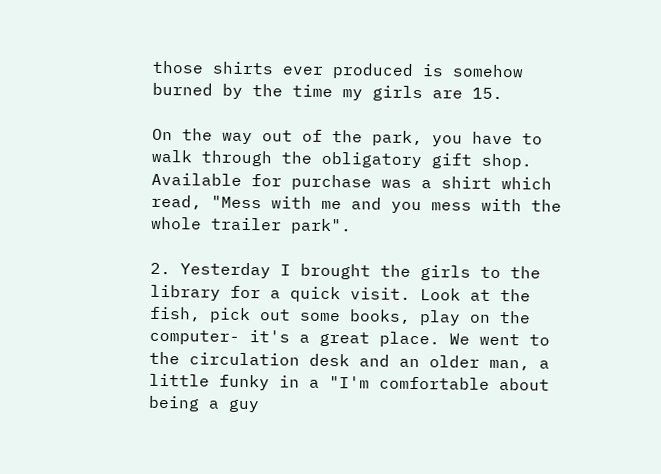those shirts ever produced is somehow burned by the time my girls are 15.

On the way out of the park, you have to walk through the obligatory gift shop. Available for purchase was a shirt which read, "Mess with me and you mess with the whole trailer park".

2. Yesterday I brought the girls to the library for a quick visit. Look at the fish, pick out some books, play on the computer- it's a great place. We went to the circulation desk and an older man, a little funky in a "I'm comfortable about being a guy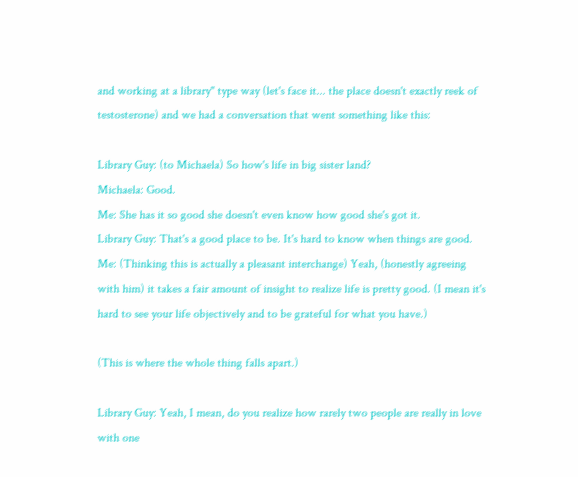and working at a library" type way (let's face it... the place doesn't exactly reek of testosterone) and we had a conversation that went something like this:

Library Guy: (to Michaela) So how's life in big sister land?
Michaela: Good.
Me: She has it so good she doesn't even know how good she's got it.
Library Guy: That's a good place to be. It's hard to know when things are good.
Me: (Thinking this is actually a pleasant interchange) Yeah, (honestly agreeing with him) it takes a fair amount of insight to realize life is pretty good. (I mean it's hard to see your life objectively and to be grateful for what you have.)

(This is where the whole thing falls apart.)

Library Guy: Yeah, I mean, do you realize how rarely two people are really in love with one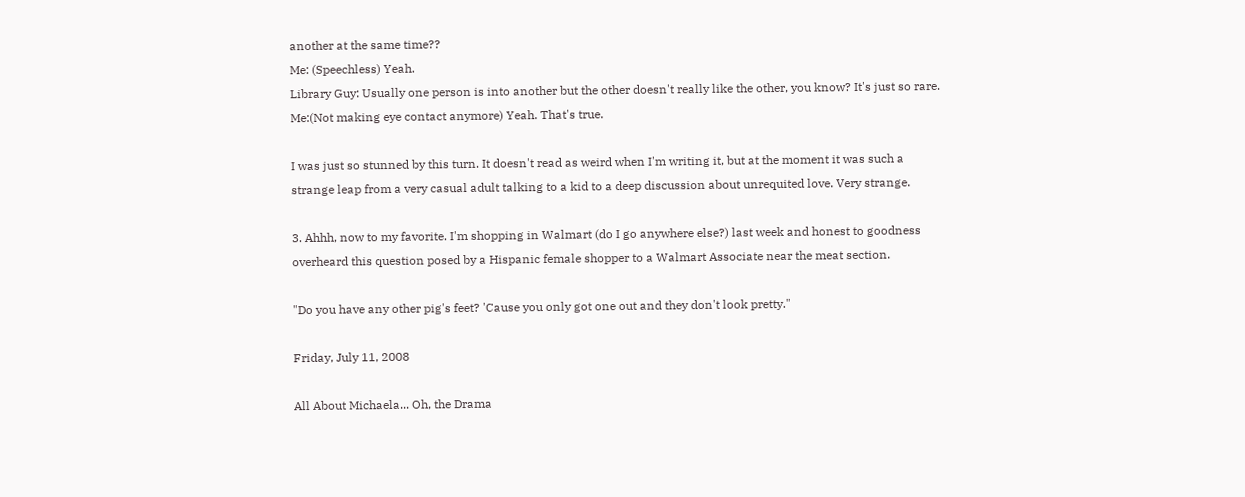another at the same time??
Me: (Speechless) Yeah.
Library Guy: Usually one person is into another but the other doesn't really like the other, you know? It's just so rare.
Me:(Not making eye contact anymore) Yeah. That's true.

I was just so stunned by this turn. It doesn't read as weird when I'm writing it, but at the moment it was such a strange leap from a very casual adult talking to a kid to a deep discussion about unrequited love. Very strange.

3. Ahhh, now to my favorite. I'm shopping in Walmart (do I go anywhere else?) last week and honest to goodness overheard this question posed by a Hispanic female shopper to a Walmart Associate near the meat section.

"Do you have any other pig's feet? 'Cause you only got one out and they don't look pretty."

Friday, July 11, 2008

All About Michaela... Oh, the Drama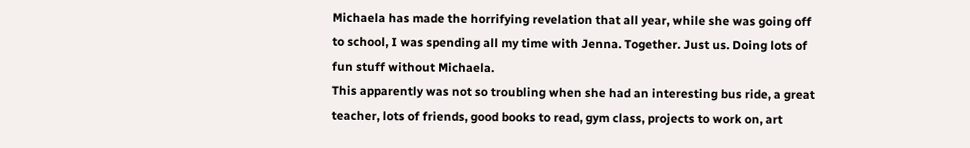Michaela has made the horrifying revelation that all year, while she was going off to school, I was spending all my time with Jenna. Together. Just us. Doing lots of fun stuff without Michaela.
This apparently was not so troubling when she had an interesting bus ride, a great teacher, lots of friends, good books to read, gym class, projects to work on, art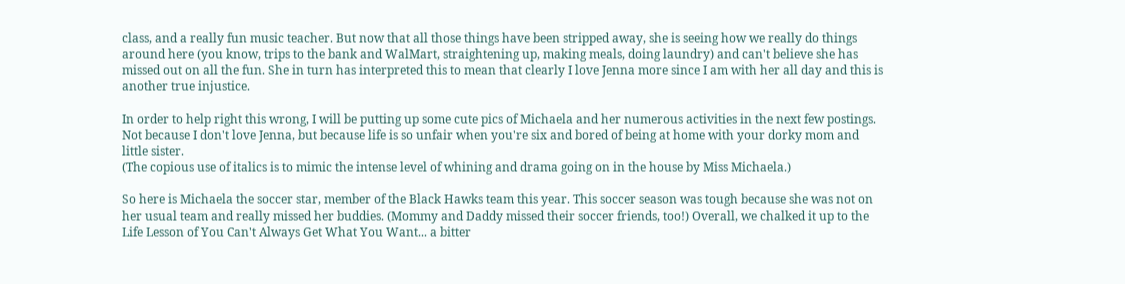class, and a really fun music teacher. But now that all those things have been stripped away, she is seeing how we really do things around here (you know, trips to the bank and WalMart, straightening up, making meals, doing laundry) and can't believe she has missed out on all the fun. She in turn has interpreted this to mean that clearly I love Jenna more since I am with her all day and this is another true injustice.

In order to help right this wrong, I will be putting up some cute pics of Michaela and her numerous activities in the next few postings. Not because I don't love Jenna, but because life is so unfair when you're six and bored of being at home with your dorky mom and little sister.
(The copious use of italics is to mimic the intense level of whining and drama going on in the house by Miss Michaela.)

So here is Michaela the soccer star, member of the Black Hawks team this year. This soccer season was tough because she was not on her usual team and really missed her buddies. (Mommy and Daddy missed their soccer friends, too!) Overall, we chalked it up to the Life Lesson of You Can't Always Get What You Want... a bitter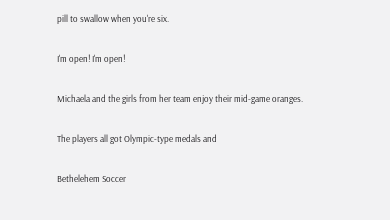pill to swallow when you're six.

I'm open! I'm open!

Michaela and the girls from her team enjoy their mid-game oranges.

The players all got Olympic-type medals and

Bethelehem Soccer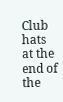Club hats at the end of the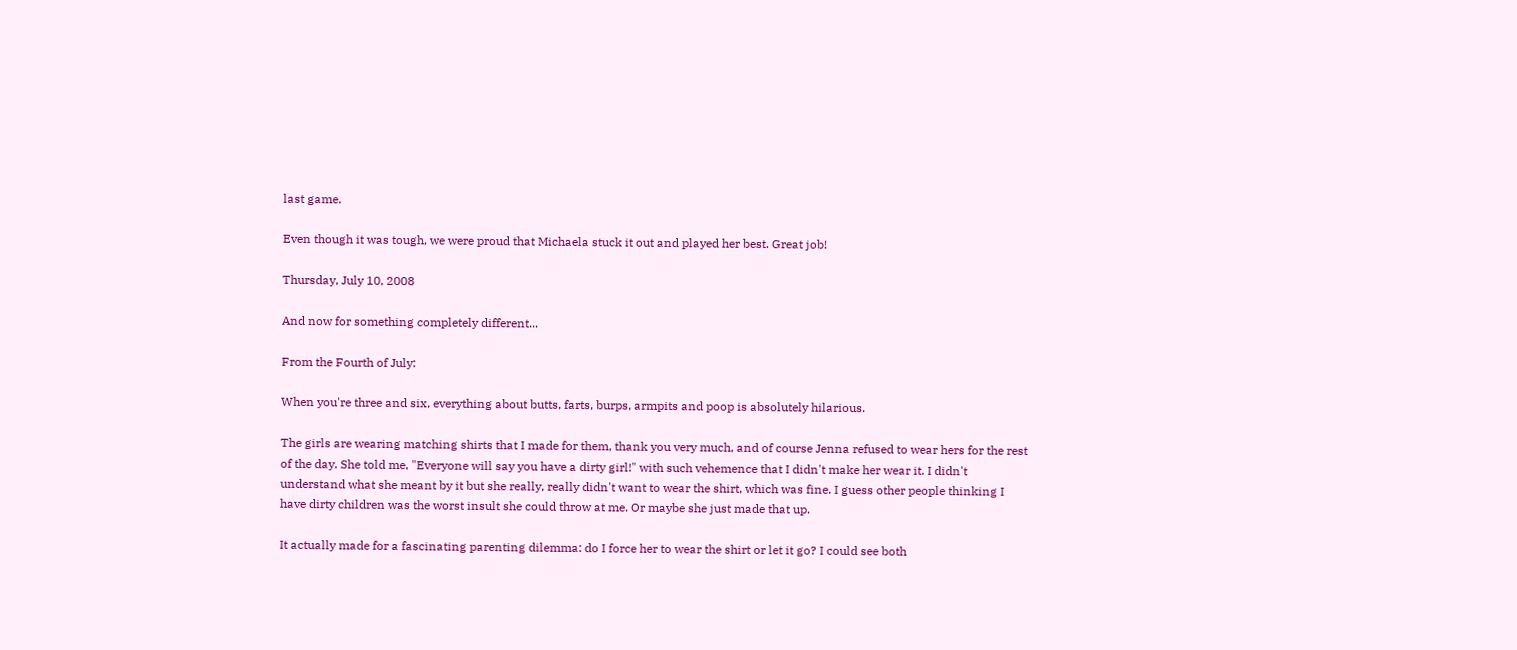last game.

Even though it was tough, we were proud that Michaela stuck it out and played her best. Great job!

Thursday, July 10, 2008

And now for something completely different...

From the Fourth of July:

When you're three and six, everything about butts, farts, burps, armpits and poop is absolutely hilarious.

The girls are wearing matching shirts that I made for them, thank you very much, and of course Jenna refused to wear hers for the rest of the day. She told me, "Everyone will say you have a dirty girl!" with such vehemence that I didn't make her wear it. I didn't understand what she meant by it but she really, really didn't want to wear the shirt, which was fine. I guess other people thinking I have dirty children was the worst insult she could throw at me. Or maybe she just made that up.

It actually made for a fascinating parenting dilemma: do I force her to wear the shirt or let it go? I could see both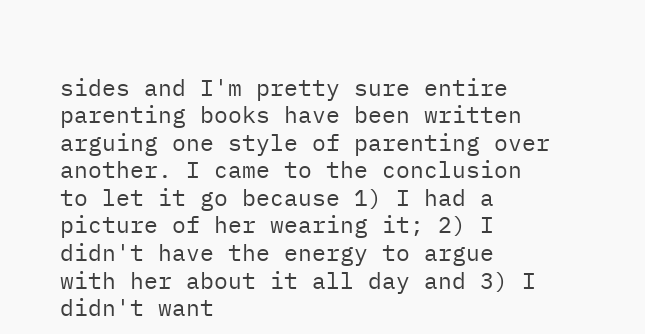sides and I'm pretty sure entire parenting books have been written arguing one style of parenting over another. I came to the conclusion to let it go because 1) I had a picture of her wearing it; 2) I didn't have the energy to argue with her about it all day and 3) I didn't want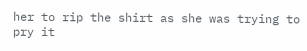her to rip the shirt as she was trying to pry it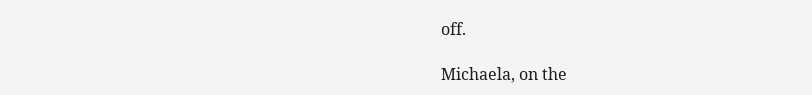off.

Michaela, on the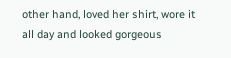other hand, loved her shirt, wore it all day and looked gorgeous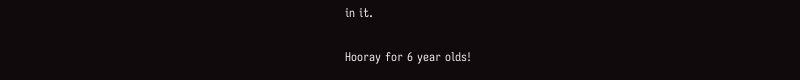in it.

Hooray for 6 year olds!